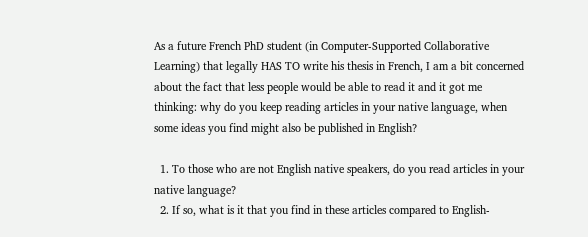As a future French PhD student (in Computer-Supported Collaborative Learning) that legally HAS TO write his thesis in French, I am a bit concerned about the fact that less people would be able to read it and it got me thinking: why do you keep reading articles in your native language, when some ideas you find might also be published in English?

  1. To those who are not English native speakers, do you read articles in your native language?
  2. If so, what is it that you find in these articles compared to English-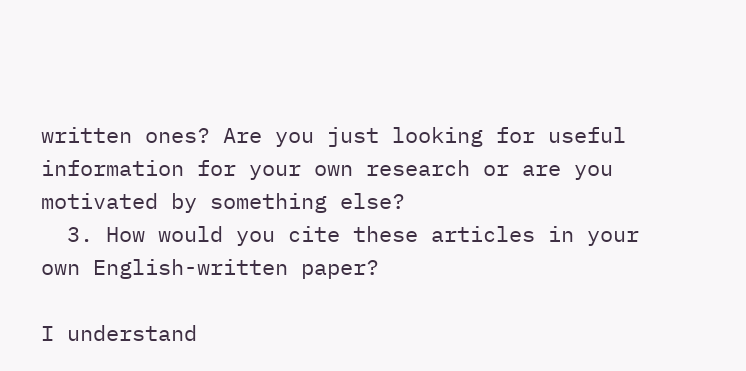written ones? Are you just looking for useful information for your own research or are you motivated by something else?
  3. How would you cite these articles in your own English-written paper?

I understand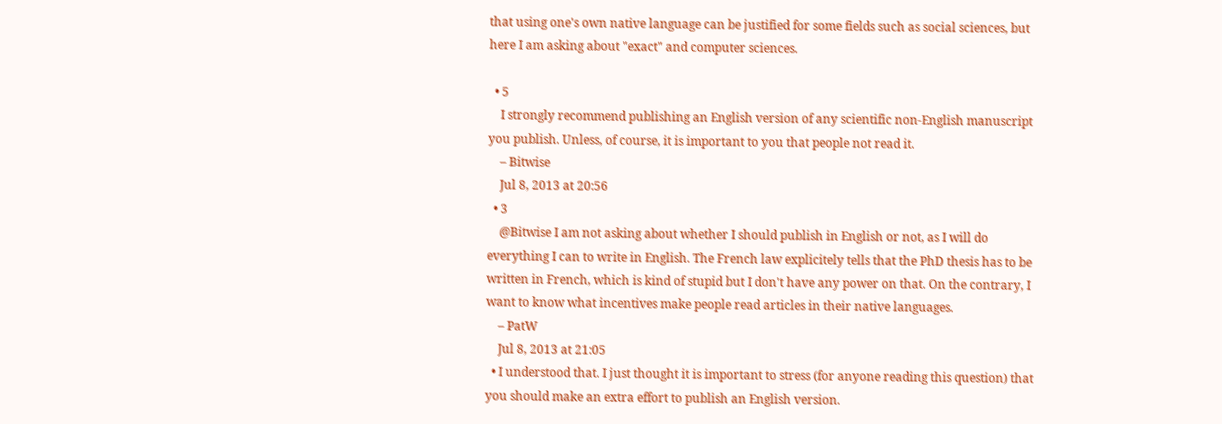that using one's own native language can be justified for some fields such as social sciences, but here I am asking about "exact" and computer sciences.

  • 5
    I strongly recommend publishing an English version of any scientific non-English manuscript you publish. Unless, of course, it is important to you that people not read it.
    – Bitwise
    Jul 8, 2013 at 20:56
  • 3
    @Bitwise I am not asking about whether I should publish in English or not, as I will do everything I can to write in English. The French law explicitely tells that the PhD thesis has to be written in French, which is kind of stupid but I don't have any power on that. On the contrary, I want to know what incentives make people read articles in their native languages.
    – PatW
    Jul 8, 2013 at 21:05
  • I understood that. I just thought it is important to stress (for anyone reading this question) that you should make an extra effort to publish an English version.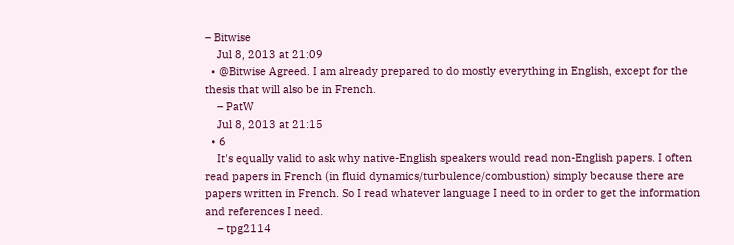– Bitwise
    Jul 8, 2013 at 21:09
  • @Bitwise Agreed. I am already prepared to do mostly everything in English, except for the thesis that will also be in French.
    – PatW
    Jul 8, 2013 at 21:15
  • 6
    It's equally valid to ask why native-English speakers would read non-English papers. I often read papers in French (in fluid dynamics/turbulence/combustion) simply because there are papers written in French. So I read whatever language I need to in order to get the information and references I need.
    – tpg2114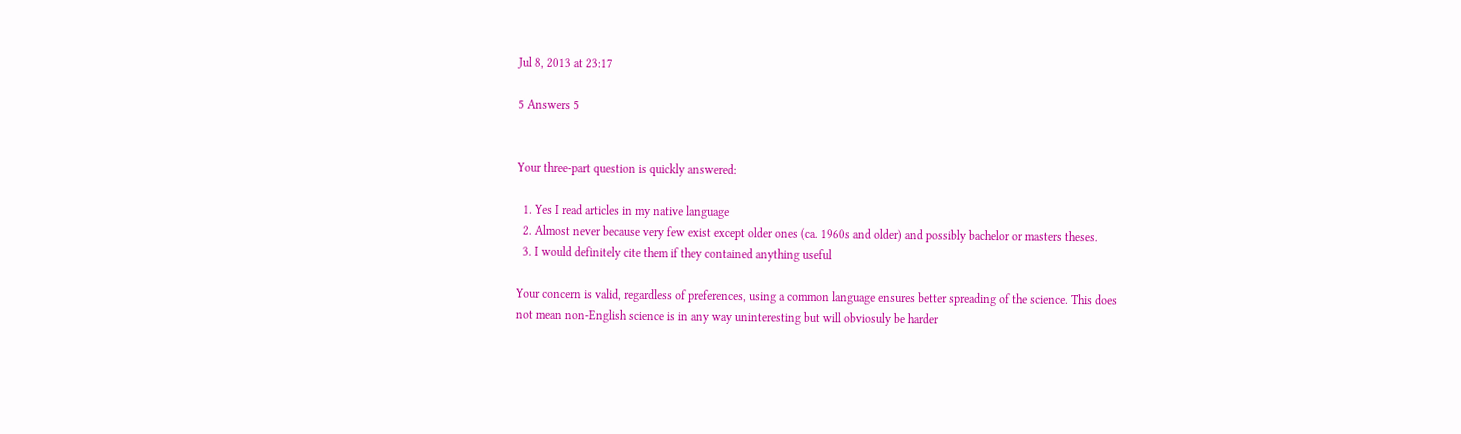Jul 8, 2013 at 23:17

5 Answers 5


Your three-part question is quickly answered:

  1. Yes I read articles in my native language
  2. Almost never because very few exist except older ones (ca. 1960s and older) and possibly bachelor or masters theses.
  3. I would definitely cite them if they contained anything useful

Your concern is valid, regardless of preferences, using a common language ensures better spreading of the science. This does not mean non-English science is in any way uninteresting but will obviosuly be harder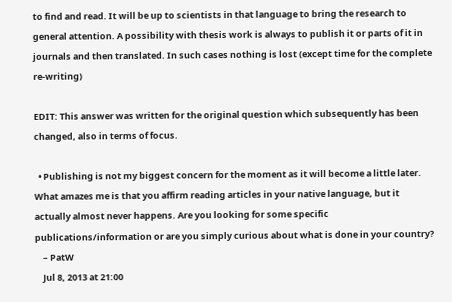to find and read. It will be up to scientists in that language to bring the research to general attention. A possibility with thesis work is always to publish it or parts of it in journals and then translated. In such cases nothing is lost (except time for the complete re-writing)

EDIT: This answer was written for the original question which subsequently has been changed, also in terms of focus.

  • Publishing is not my biggest concern for the moment as it will become a little later. What amazes me is that you affirm reading articles in your native language, but it actually almost never happens. Are you looking for some specific publications/information or are you simply curious about what is done in your country?
    – PatW
    Jul 8, 2013 at 21:00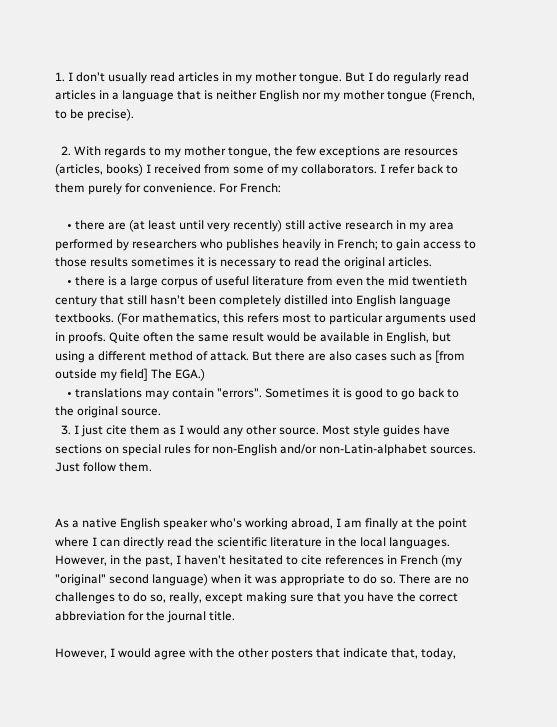1. I don't usually read articles in my mother tongue. But I do regularly read articles in a language that is neither English nor my mother tongue (French, to be precise).

  2. With regards to my mother tongue, the few exceptions are resources (articles, books) I received from some of my collaborators. I refer back to them purely for convenience. For French:

    • there are (at least until very recently) still active research in my area performed by researchers who publishes heavily in French; to gain access to those results sometimes it is necessary to read the original articles.
    • there is a large corpus of useful literature from even the mid twentieth century that still hasn't been completely distilled into English language textbooks. (For mathematics, this refers most to particular arguments used in proofs. Quite often the same result would be available in English, but using a different method of attack. But there are also cases such as [from outside my field] The EGA.)
    • translations may contain "errors". Sometimes it is good to go back to the original source.
  3. I just cite them as I would any other source. Most style guides have sections on special rules for non-English and/or non-Latin-alphabet sources. Just follow them.


As a native English speaker who's working abroad, I am finally at the point where I can directly read the scientific literature in the local languages. However, in the past, I haven't hesitated to cite references in French (my "original" second language) when it was appropriate to do so. There are no challenges to do so, really, except making sure that you have the correct abbreviation for the journal title.

However, I would agree with the other posters that indicate that, today,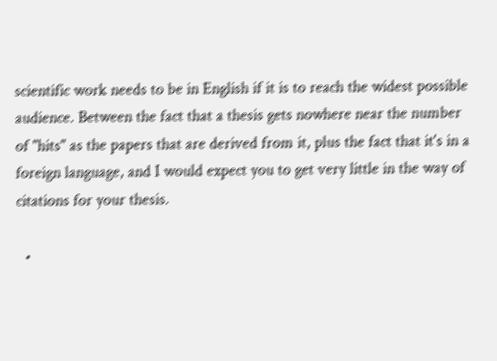scientific work needs to be in English if it is to reach the widest possible audience. Between the fact that a thesis gets nowhere near the number of "hits" as the papers that are derived from it, plus the fact that it's in a foreign language, and I would expect you to get very little in the way of citations for your thesis.

  •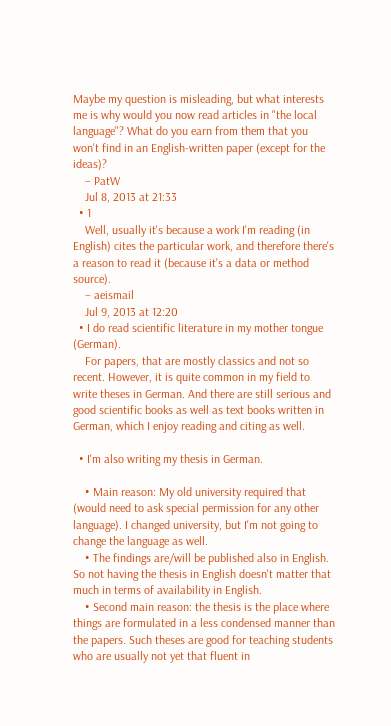Maybe my question is misleading, but what interests me is why would you now read articles in "the local language"? What do you earn from them that you won't find in an English-written paper (except for the ideas)?
    – PatW
    Jul 8, 2013 at 21:33
  • 1
    Well, usually it's because a work I'm reading (in English) cites the particular work, and therefore there's a reason to read it (because it's a data or method source).
    – aeismail
    Jul 9, 2013 at 12:20
  • I do read scientific literature in my mother tongue (German).
    For papers, that are mostly classics and not so recent. However, it is quite common in my field to write theses in German. And there are still serious and good scientific books as well as text books written in German, which I enjoy reading and citing as well.

  • I'm also writing my thesis in German.

    • Main reason: My old university required that (would need to ask special permission for any other language). I changed university, but I'm not going to change the language as well.
    • The findings are/will be published also in English. So not having the thesis in English doesn't matter that much in terms of availability in English.
    • Second main reason: the thesis is the place where things are formulated in a less condensed manner than the papers. Such theses are good for teaching students who are usually not yet that fluent in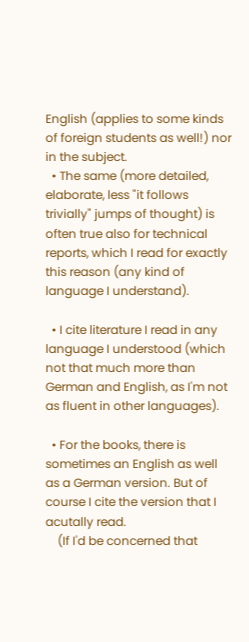English (applies to some kinds of foreign students as well!) nor in the subject.
  • The same (more detailed, elaborate, less "it follows trivially" jumps of thought) is often true also for technical reports, which I read for exactly this reason (any kind of language I understand).

  • I cite literature I read in any language I understood (which not that much more than German and English, as I'm not as fluent in other languages).

  • For the books, there is sometimes an English as well as a German version. But of course I cite the version that I acutally read.
    (If I'd be concerned that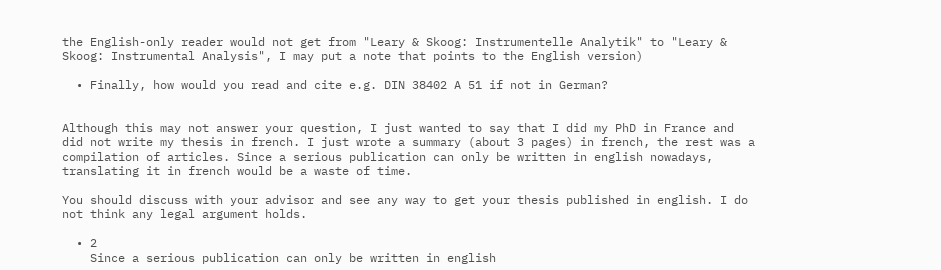the English-only reader would not get from "Leary & Skoog: Instrumentelle Analytik" to "Leary & Skoog: Instrumental Analysis", I may put a note that points to the English version)

  • Finally, how would you read and cite e.g. DIN 38402 A 51 if not in German?


Although this may not answer your question, I just wanted to say that I did my PhD in France and did not write my thesis in french. I just wrote a summary (about 3 pages) in french, the rest was a compilation of articles. Since a serious publication can only be written in english nowadays, translating it in french would be a waste of time.

You should discuss with your advisor and see any way to get your thesis published in english. I do not think any legal argument holds.

  • 2
    Since a serious publication can only be written in english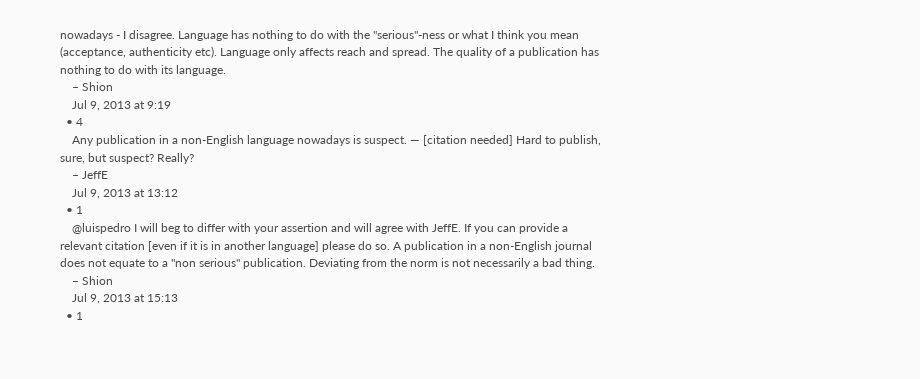nowadays - I disagree. Language has nothing to do with the "serious"-ness or what I think you mean (acceptance, authenticity etc). Language only affects reach and spread. The quality of a publication has nothing to do with its language.
    – Shion
    Jul 9, 2013 at 9:19
  • 4
    Any publication in a non-English language nowadays is suspect. — [citation needed] Hard to publish, sure, but suspect? Really?
    – JeffE
    Jul 9, 2013 at 13:12
  • 1
    @luispedro I will beg to differ with your assertion and will agree with JeffE. If you can provide a relevant citation [even if it is in another language] please do so. A publication in a non-English journal does not equate to a "non serious" publication. Deviating from the norm is not necessarily a bad thing.
    – Shion
    Jul 9, 2013 at 15:13
  • 1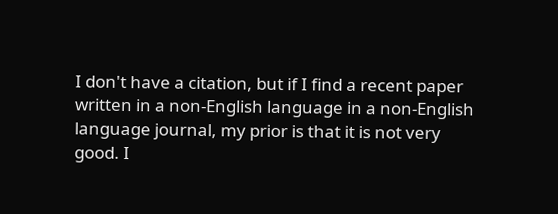I don't have a citation, but if I find a recent paper written in a non-English language in a non-English language journal, my prior is that it is not very good. I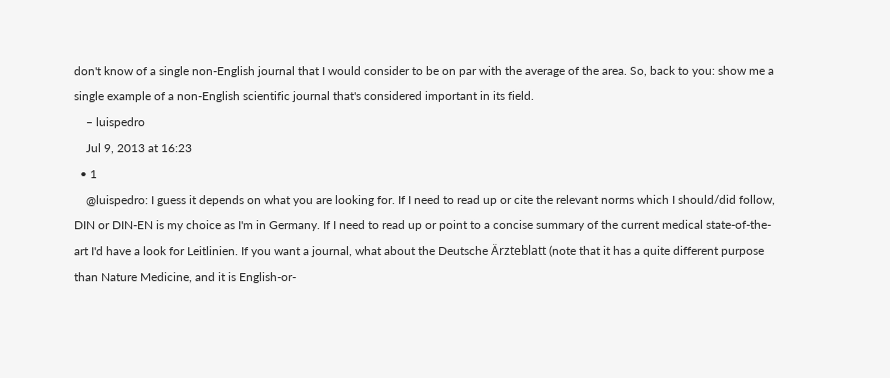don't know of a single non-English journal that I would consider to be on par with the average of the area. So, back to you: show me a single example of a non-English scientific journal that's considered important in its field.
    – luispedro
    Jul 9, 2013 at 16:23
  • 1
    @luispedro: I guess it depends on what you are looking for. If I need to read up or cite the relevant norms which I should/did follow, DIN or DIN-EN is my choice as I'm in Germany. If I need to read up or point to a concise summary of the current medical state-of-the-art I'd have a look for Leitlinien. If you want a journal, what about the Deutsche Ärzteblatt (note that it has a quite different purpose than Nature Medicine, and it is English-or-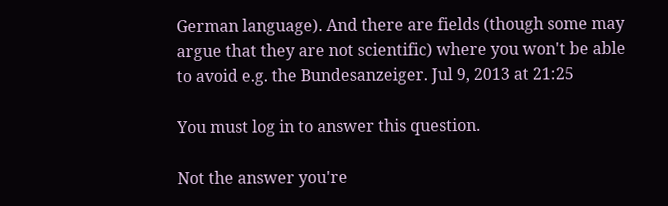German language). And there are fields (though some may argue that they are not scientific) where you won't be able to avoid e.g. the Bundesanzeiger. Jul 9, 2013 at 21:25

You must log in to answer this question.

Not the answer you're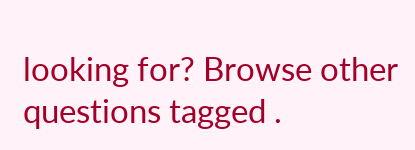looking for? Browse other questions tagged .